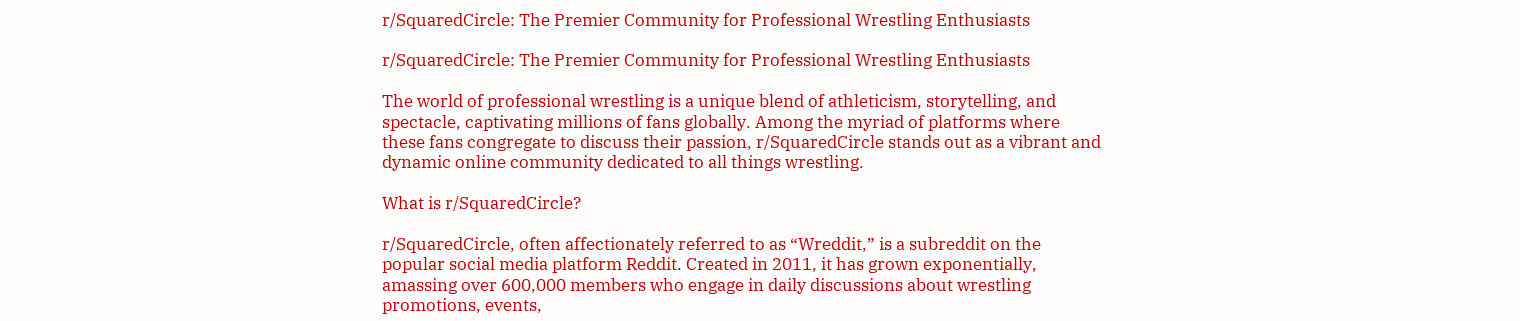r/SquaredCircle: The Premier Community for Professional Wrestling Enthusiasts

r/SquaredCircle: The Premier Community for Professional Wrestling Enthusiasts

The world of professional wrestling is a unique blend of athleticism, storytelling, and spectacle, captivating millions of fans globally. Among the myriad of platforms where these fans congregate to discuss their passion, r/SquaredCircle stands out as a vibrant and dynamic online community dedicated to all things wrestling.

What is r/SquaredCircle?

r/SquaredCircle, often affectionately referred to as “Wreddit,” is a subreddit on the popular social media platform Reddit. Created in 2011, it has grown exponentially, amassing over 600,000 members who engage in daily discussions about wrestling promotions, events,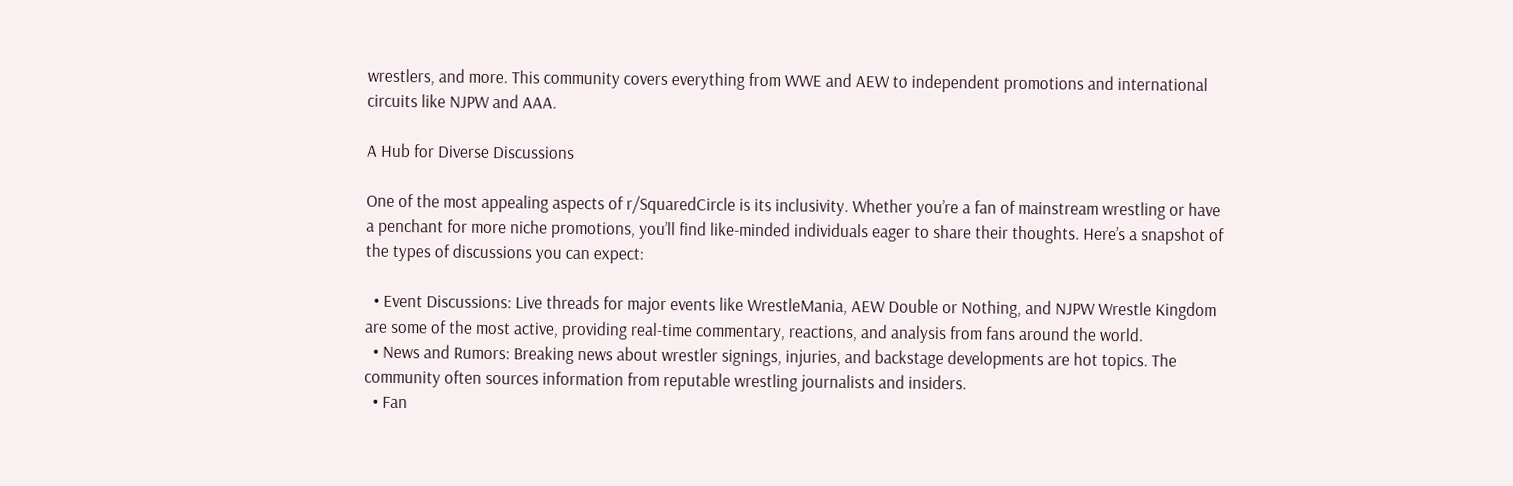wrestlers, and more. This community covers everything from WWE and AEW to independent promotions and international circuits like NJPW and AAA.

A Hub for Diverse Discussions

One of the most appealing aspects of r/SquaredCircle is its inclusivity. Whether you’re a fan of mainstream wrestling or have a penchant for more niche promotions, you’ll find like-minded individuals eager to share their thoughts. Here’s a snapshot of the types of discussions you can expect:

  • Event Discussions: Live threads for major events like WrestleMania, AEW Double or Nothing, and NJPW Wrestle Kingdom are some of the most active, providing real-time commentary, reactions, and analysis from fans around the world.
  • News and Rumors: Breaking news about wrestler signings, injuries, and backstage developments are hot topics. The community often sources information from reputable wrestling journalists and insiders.
  • Fan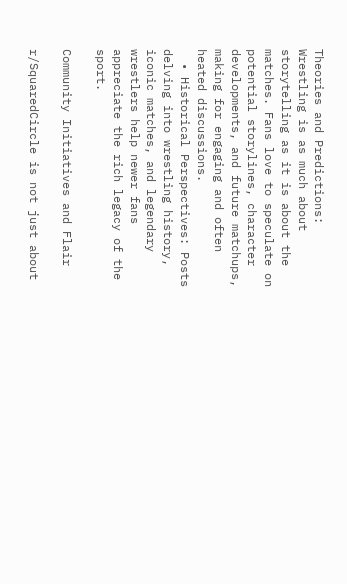Theories and Predictions: Wrestling is as much about storytelling as it is about the matches. Fans love to speculate on potential storylines, character developments, and future matchups, making for engaging and often heated discussions.
  • Historical Perspectives: Posts delving into wrestling history, iconic matches, and legendary wrestlers help newer fans appreciate the rich legacy of the sport.

Community Initiatives and Flair

r/SquaredCircle is not just about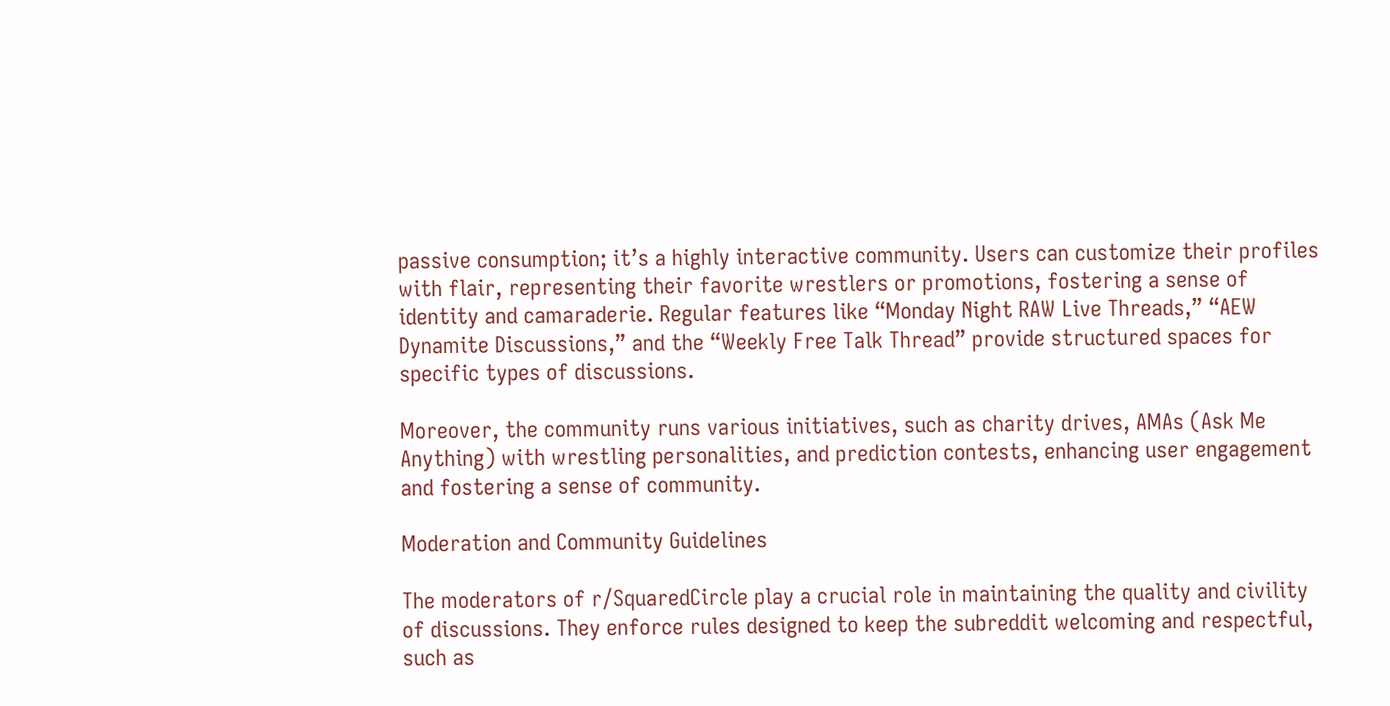passive consumption; it’s a highly interactive community. Users can customize their profiles with flair, representing their favorite wrestlers or promotions, fostering a sense of identity and camaraderie. Regular features like “Monday Night RAW Live Threads,” “AEW Dynamite Discussions,” and the “Weekly Free Talk Thread” provide structured spaces for specific types of discussions.

Moreover, the community runs various initiatives, such as charity drives, AMAs (Ask Me Anything) with wrestling personalities, and prediction contests, enhancing user engagement and fostering a sense of community.

Moderation and Community Guidelines

The moderators of r/SquaredCircle play a crucial role in maintaining the quality and civility of discussions. They enforce rules designed to keep the subreddit welcoming and respectful, such as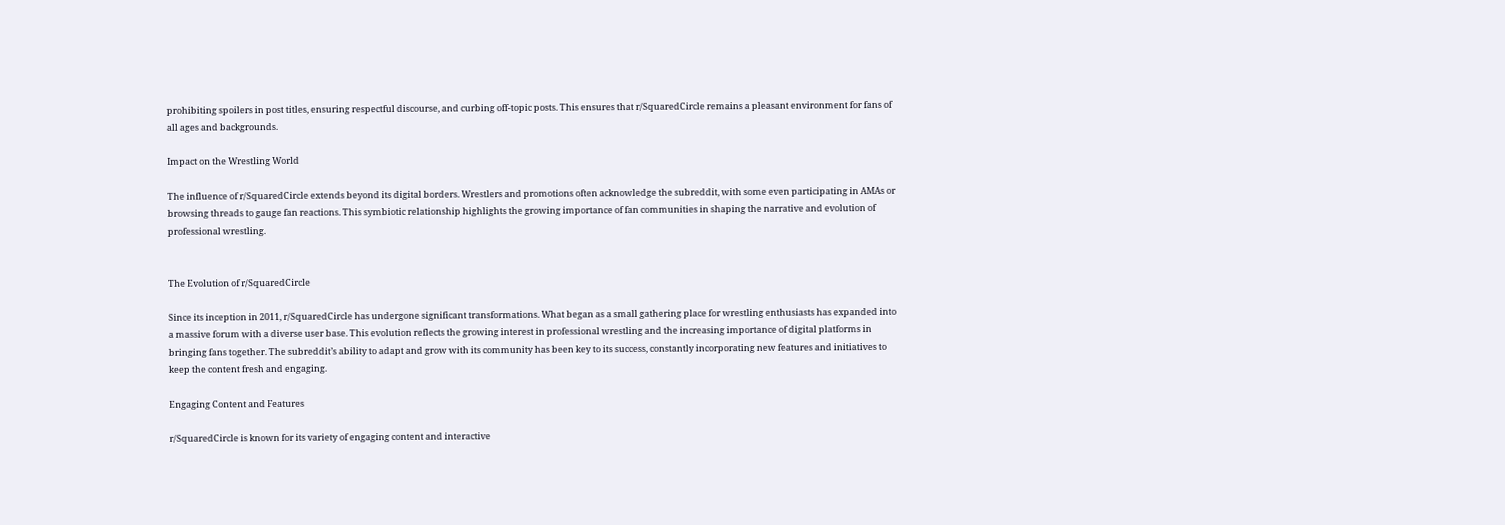prohibiting spoilers in post titles, ensuring respectful discourse, and curbing off-topic posts. This ensures that r/SquaredCircle remains a pleasant environment for fans of all ages and backgrounds.

Impact on the Wrestling World

The influence of r/SquaredCircle extends beyond its digital borders. Wrestlers and promotions often acknowledge the subreddit, with some even participating in AMAs or browsing threads to gauge fan reactions. This symbiotic relationship highlights the growing importance of fan communities in shaping the narrative and evolution of professional wrestling.


The Evolution of r/SquaredCircle

Since its inception in 2011, r/SquaredCircle has undergone significant transformations. What began as a small gathering place for wrestling enthusiasts has expanded into a massive forum with a diverse user base. This evolution reflects the growing interest in professional wrestling and the increasing importance of digital platforms in bringing fans together. The subreddit’s ability to adapt and grow with its community has been key to its success, constantly incorporating new features and initiatives to keep the content fresh and engaging.

Engaging Content and Features

r/SquaredCircle is known for its variety of engaging content and interactive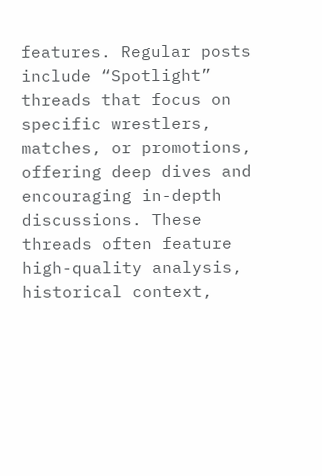features. Regular posts include “Spotlight” threads that focus on specific wrestlers, matches, or promotions, offering deep dives and encouraging in-depth discussions. These threads often feature high-quality analysis, historical context,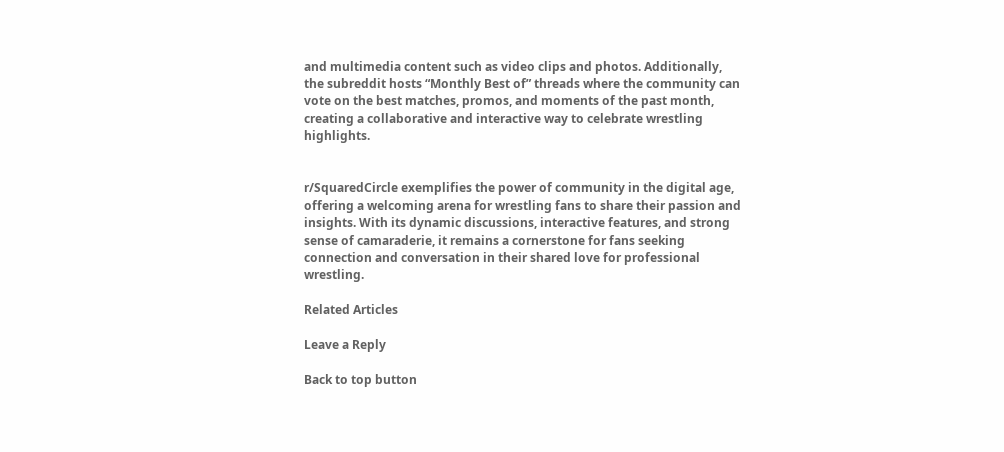and multimedia content such as video clips and photos. Additionally, the subreddit hosts “Monthly Best of” threads where the community can vote on the best matches, promos, and moments of the past month, creating a collaborative and interactive way to celebrate wrestling highlights.


r/SquaredCircle exemplifies the power of community in the digital age, offering a welcoming arena for wrestling fans to share their passion and insights. With its dynamic discussions, interactive features, and strong sense of camaraderie, it remains a cornerstone for fans seeking connection and conversation in their shared love for professional wrestling.

Related Articles

Leave a Reply

Back to top button